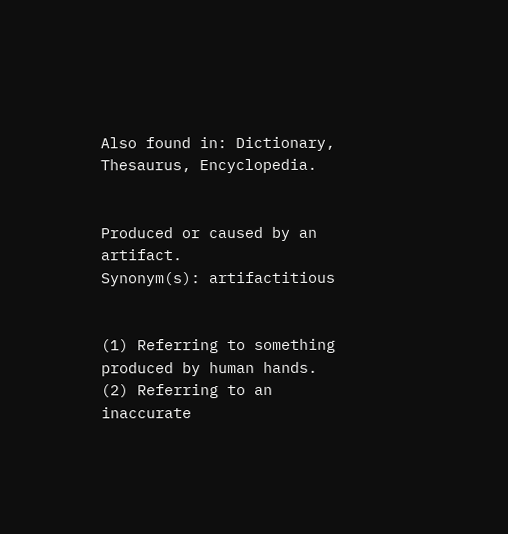Also found in: Dictionary, Thesaurus, Encyclopedia.


Produced or caused by an artifact.
Synonym(s): artifactitious


(1) Referring to something produced by human hands.
(2) Referring to an inaccurate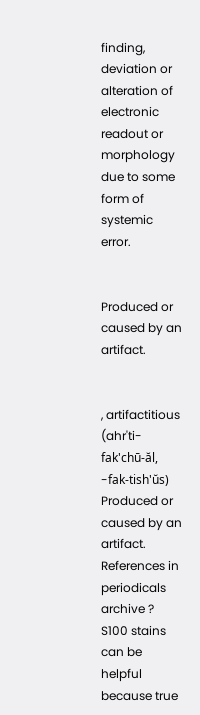finding, deviation or alteration of electronic readout or morphology due to some form of systemic error.


Produced or caused by an artifact.


, artifactitious (ahr'ti-fak'chū-ăl, -fak-tish'ŭs)
Produced or caused by an artifact.
References in periodicals archive ?
S100 stains can be helpful because true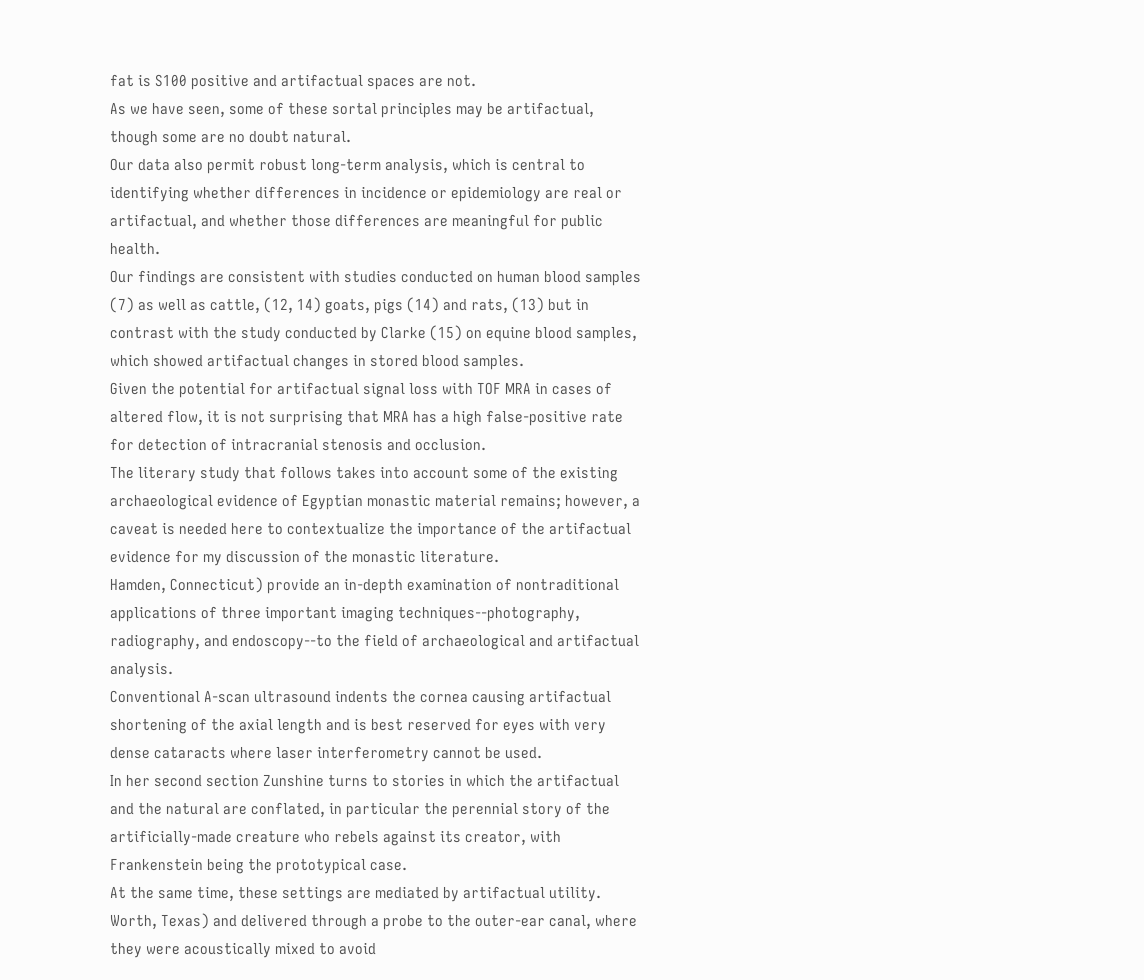fat is S100 positive and artifactual spaces are not.
As we have seen, some of these sortal principles may be artifactual, though some are no doubt natural.
Our data also permit robust long-term analysis, which is central to identifying whether differences in incidence or epidemiology are real or artifactual, and whether those differences are meaningful for public health.
Our findings are consistent with studies conducted on human blood samples (7) as well as cattle, (12, 14) goats, pigs (14) and rats, (13) but in contrast with the study conducted by Clarke (15) on equine blood samples, which showed artifactual changes in stored blood samples.
Given the potential for artifactual signal loss with TOF MRA in cases of altered flow, it is not surprising that MRA has a high false-positive rate for detection of intracranial stenosis and occlusion.
The literary study that follows takes into account some of the existing archaeological evidence of Egyptian monastic material remains; however, a caveat is needed here to contextualize the importance of the artifactual evidence for my discussion of the monastic literature.
Hamden, Connecticut) provide an in-depth examination of nontraditional applications of three important imaging techniques--photography, radiography, and endoscopy--to the field of archaeological and artifactual analysis.
Conventional A-scan ultrasound indents the cornea causing artifactual shortening of the axial length and is best reserved for eyes with very dense cataracts where laser interferometry cannot be used.
In her second section Zunshine turns to stories in which the artifactual and the natural are conflated, in particular the perennial story of the artificially-made creature who rebels against its creator, with Frankenstein being the prototypical case.
At the same time, these settings are mediated by artifactual utility.
Worth, Texas) and delivered through a probe to the outer-ear canal, where they were acoustically mixed to avoid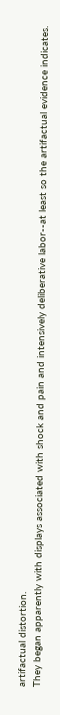artifactual distortion.
They began apparently with displays associated with shock and pain and intensively deliberative labor--at least so the artifactual evidence indicates.